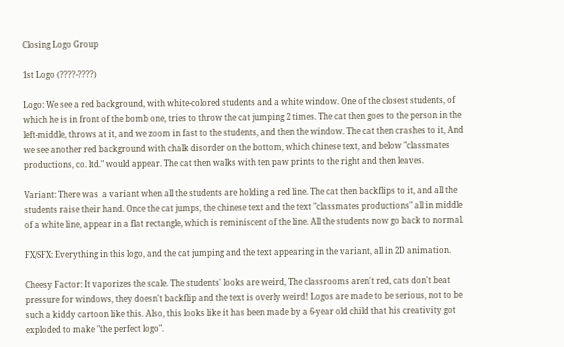Closing Logo Group

1st Logo (????-????)

Logo: We see a red background, with white-colored students and a white window. One of the closest students, of which he is in front of the bomb one, tries to throw the cat jumping 2 times. The cat then goes to the person in the left-middle, throws at it, and we zoom in fast to the students, and then the window. The cat then crashes to it, And we see another red background with chalk disorder on the bottom, which chinese text, and below "classmates productions, co. ltd." would appear. The cat then walks with ten paw prints to the right and then leaves.

Variant: There was  a variant when all the students are holding a red line. The cat then backflips to it, and all the students raise their hand. Once the cat jumps, the chinese text and the text "classmates productions" all in middle of a white line, appear in a flat rectangle, which is reminiscent of the line. All the students now go back to normal.

FX/SFX: Everything in this logo, and the cat jumping and the text appearing in the variant, all in 2D animation.

Cheesy Factor: It vaporizes the scale. The students' looks are weird, The classrooms aren't red, cats don't beat pressure for windows, they doesn't backflip and the text is overly weird! Logos are made to be serious, not to be such a kiddy cartoon like this. Also, this looks like it has been made by a 6-year old child that his creativity got exploded to make "the perfect logo".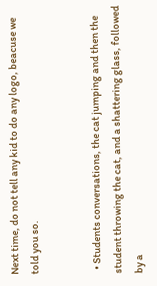Next time, do not tell any kid to do any logo, beacuse we told you so.


  • Students conversations, the cat jumping and then the student throwing the cat, and a shattering glass, followed by a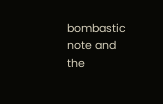bombastic note and the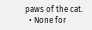paws of the cat.
  • None for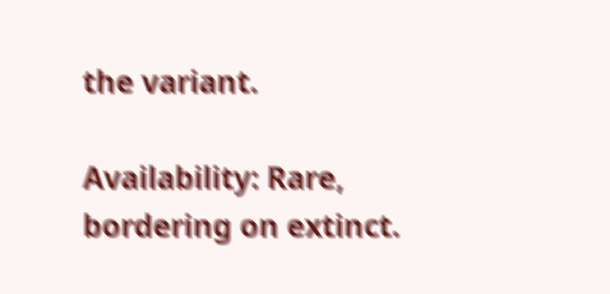the variant.

Availability: Rare, bordering on extinct.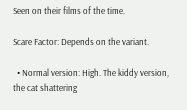Seen on their films of the time.

Scare Factor: Depends on the variant.

  • Normal version: High. The kiddy version, the cat shattering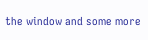the window and some more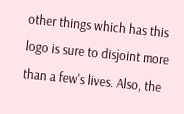other things which has this logo is sure to disjoint more than a few's lives. Also, the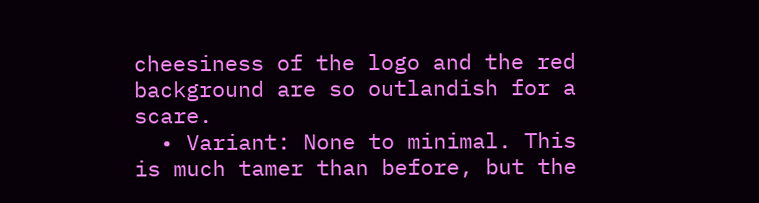cheesiness of the logo and the red background are so outlandish for a scare.
  • Variant: None to minimal. This is much tamer than before, but the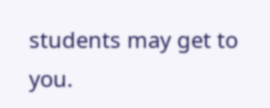students may get to you.